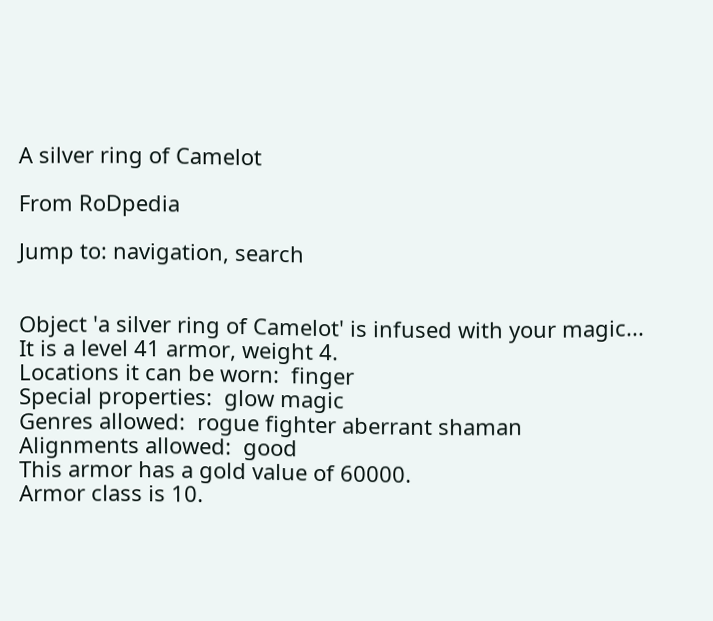A silver ring of Camelot

From RoDpedia

Jump to: navigation, search


Object 'a silver ring of Camelot' is infused with your magic...
It is a level 41 armor, weight 4.
Locations it can be worn:  finger
Special properties:  glow magic
Genres allowed:  rogue fighter aberrant shaman
Alignments allowed:  good
This armor has a gold value of 60000.
Armor class is 10.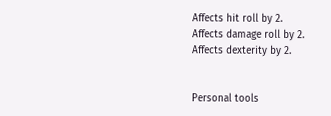Affects hit roll by 2.
Affects damage roll by 2.
Affects dexterity by 2.


Personal tools